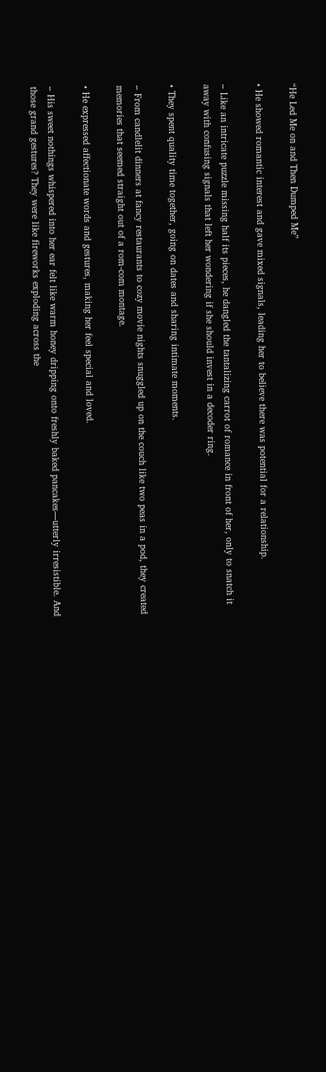“He Led Me on and Then Dumped Me”

• He showed romantic interest and gave mixed signals, leading her to believe there was potential for a relationship.

– Like an intricate puzzle missing half its pieces, he dangled the tantalizing carrot of romance in front of her, only to snatch it away with confusing signals that left her wondering if she should invest in a decoder ring.

• They spent quality time together, going on dates and sharing intimate moments.

– From candlelit dinners at fancy restaurants to cozy movie nights snuggled up on the couch like two peas in a pod, they created memories that seemed straight out of a rom-com montage.

• He expressed affectionate words and gestures, making her feel special and loved.

– His sweet nothings whispered into her ear felt like warm honey dripping onto freshly baked pancakes—utterly irresistible. And those grand gestures? They were like fireworks exploding across the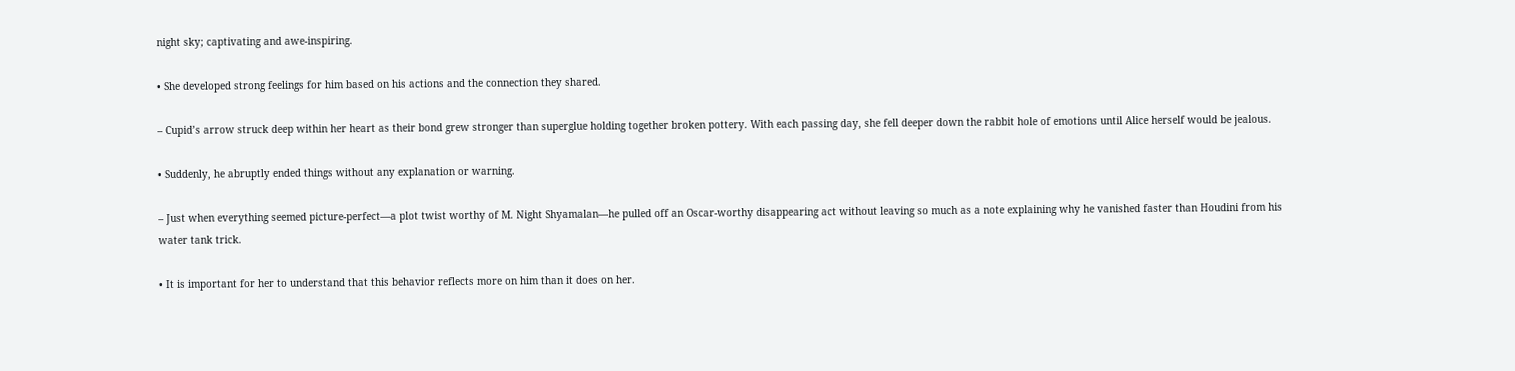night sky; captivating and awe-inspiring.

• She developed strong feelings for him based on his actions and the connection they shared.

– Cupid’s arrow struck deep within her heart as their bond grew stronger than superglue holding together broken pottery. With each passing day, she fell deeper down the rabbit hole of emotions until Alice herself would be jealous.

• Suddenly, he abruptly ended things without any explanation or warning.

– Just when everything seemed picture-perfect—a plot twist worthy of M. Night Shyamalan—he pulled off an Oscar-worthy disappearing act without leaving so much as a note explaining why he vanished faster than Houdini from his water tank trick.

• It is important for her to understand that this behavior reflects more on him than it does on her.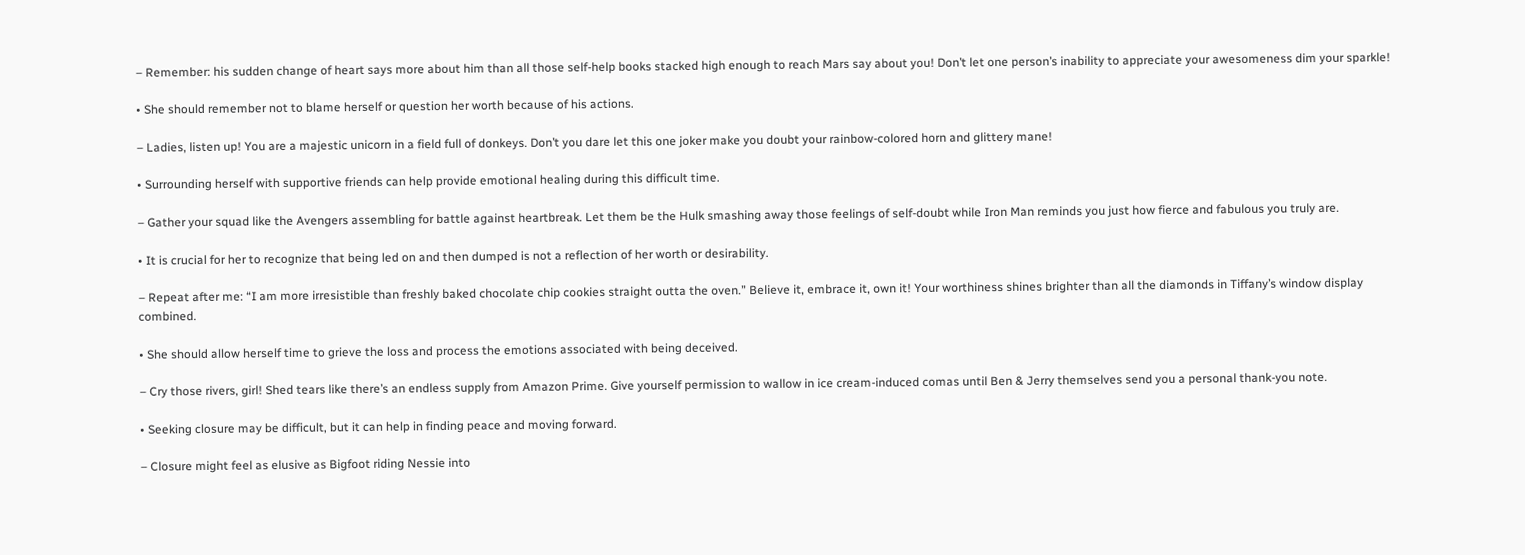– Remember: his sudden change of heart says more about him than all those self-help books stacked high enough to reach Mars say about you! Don’t let one person’s inability to appreciate your awesomeness dim your sparkle!

• She should remember not to blame herself or question her worth because of his actions.

– Ladies, listen up! You are a majestic unicorn in a field full of donkeys. Don’t you dare let this one joker make you doubt your rainbow-colored horn and glittery mane!

• Surrounding herself with supportive friends can help provide emotional healing during this difficult time.

– Gather your squad like the Avengers assembling for battle against heartbreak. Let them be the Hulk smashing away those feelings of self-doubt while Iron Man reminds you just how fierce and fabulous you truly are.

• It is crucial for her to recognize that being led on and then dumped is not a reflection of her worth or desirability.

– Repeat after me: “I am more irresistible than freshly baked chocolate chip cookies straight outta the oven.” Believe it, embrace it, own it! Your worthiness shines brighter than all the diamonds in Tiffany’s window display combined.

• She should allow herself time to grieve the loss and process the emotions associated with being deceived.

– Cry those rivers, girl! Shed tears like there’s an endless supply from Amazon Prime. Give yourself permission to wallow in ice cream-induced comas until Ben & Jerry themselves send you a personal thank-you note.

• Seeking closure may be difficult, but it can help in finding peace and moving forward.

– Closure might feel as elusive as Bigfoot riding Nessie into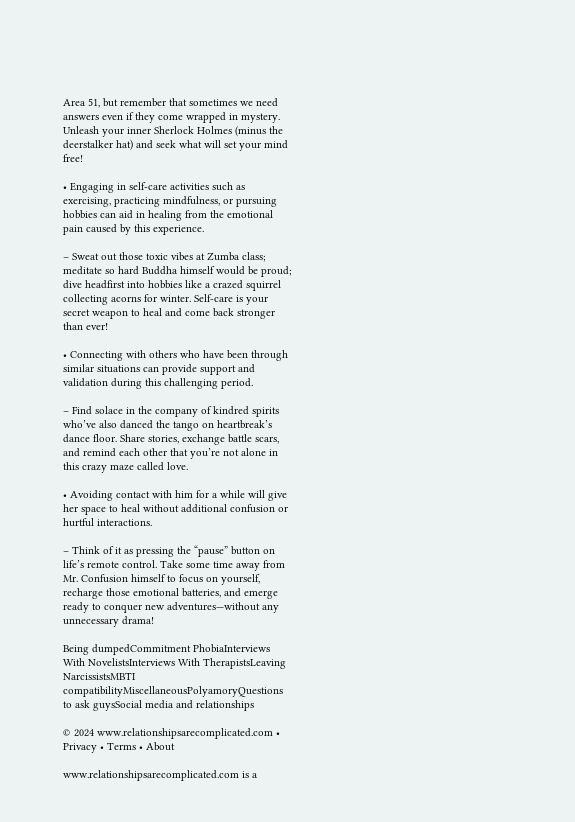Area 51, but remember that sometimes we need answers even if they come wrapped in mystery. Unleash your inner Sherlock Holmes (minus the deerstalker hat) and seek what will set your mind free!

• Engaging in self-care activities such as exercising, practicing mindfulness, or pursuing hobbies can aid in healing from the emotional pain caused by this experience.

– Sweat out those toxic vibes at Zumba class; meditate so hard Buddha himself would be proud; dive headfirst into hobbies like a crazed squirrel collecting acorns for winter. Self-care is your secret weapon to heal and come back stronger than ever!

• Connecting with others who have been through similar situations can provide support and validation during this challenging period.

– Find solace in the company of kindred spirits who’ve also danced the tango on heartbreak’s dance floor. Share stories, exchange battle scars, and remind each other that you’re not alone in this crazy maze called love.

• Avoiding contact with him for a while will give her space to heal without additional confusion or hurtful interactions.

– Think of it as pressing the “pause” button on life’s remote control. Take some time away from Mr. Confusion himself to focus on yourself, recharge those emotional batteries, and emerge ready to conquer new adventures—without any unnecessary drama!

Being dumpedCommitment PhobiaInterviews With NovelistsInterviews With TherapistsLeaving NarcissistsMBTI compatibilityMiscellaneousPolyamoryQuestions to ask guysSocial media and relationships

© 2024 www.relationshipsarecomplicated.com • Privacy • Terms • About

www.relationshipsarecomplicated.com is a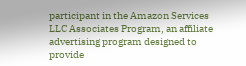participant in the Amazon Services LLC Associates Program, an affiliate advertising program designed to provide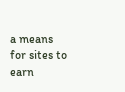a means for sites to earn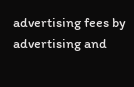advertising fees by advertising and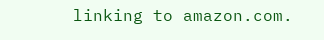linking to amazon.com.